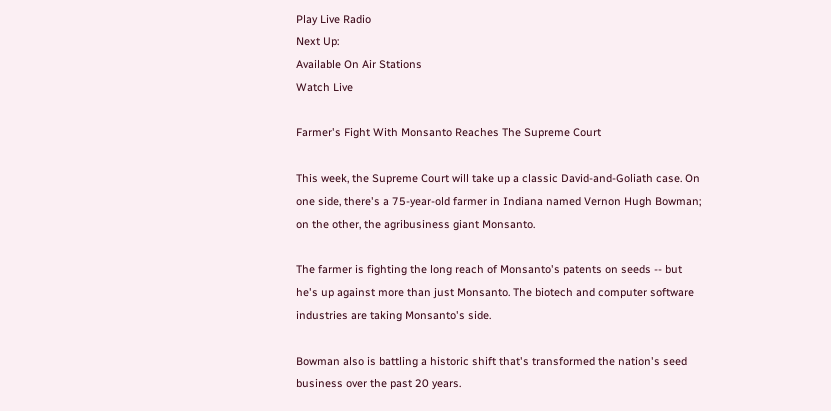Play Live Radio
Next Up:
Available On Air Stations
Watch Live

Farmer's Fight With Monsanto Reaches The Supreme Court

This week, the Supreme Court will take up a classic David-and-Goliath case. On one side, there's a 75-year-old farmer in Indiana named Vernon Hugh Bowman; on the other, the agribusiness giant Monsanto.

The farmer is fighting the long reach of Monsanto's patents on seeds -- but he's up against more than just Monsanto. The biotech and computer software industries are taking Monsanto's side.

Bowman also is battling a historic shift that's transformed the nation's seed business over the past 20 years.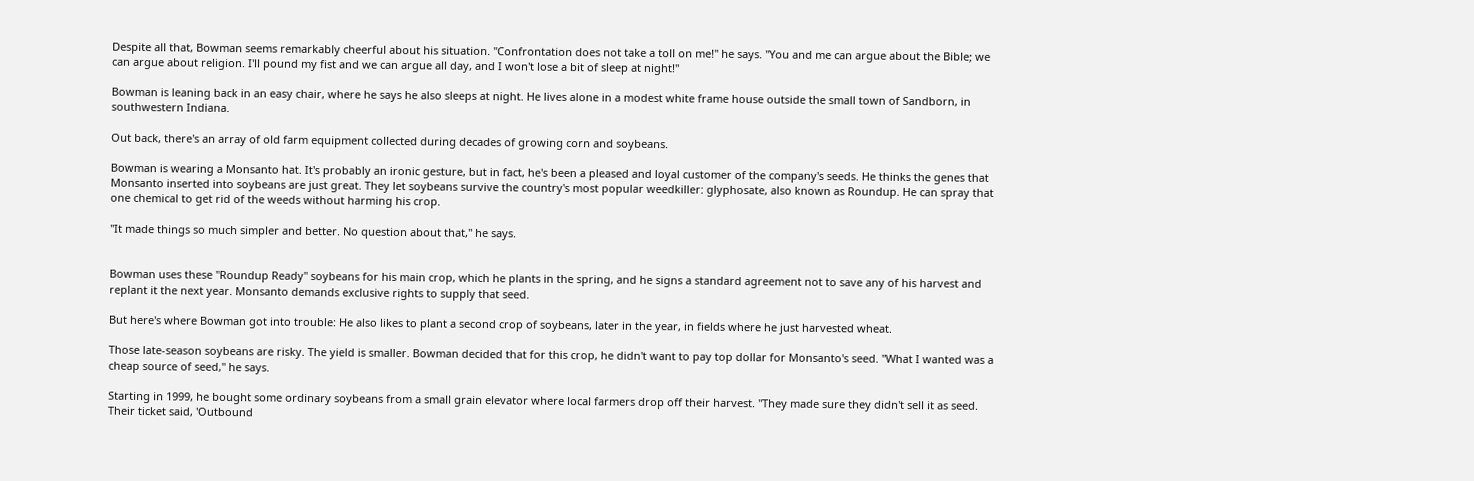Despite all that, Bowman seems remarkably cheerful about his situation. "Confrontation does not take a toll on me!" he says. "You and me can argue about the Bible; we can argue about religion. I'll pound my fist and we can argue all day, and I won't lose a bit of sleep at night!"

Bowman is leaning back in an easy chair, where he says he also sleeps at night. He lives alone in a modest white frame house outside the small town of Sandborn, in southwestern Indiana.

Out back, there's an array of old farm equipment collected during decades of growing corn and soybeans.

Bowman is wearing a Monsanto hat. It's probably an ironic gesture, but in fact, he's been a pleased and loyal customer of the company's seeds. He thinks the genes that Monsanto inserted into soybeans are just great. They let soybeans survive the country's most popular weedkiller: glyphosate, also known as Roundup. He can spray that one chemical to get rid of the weeds without harming his crop.

"It made things so much simpler and better. No question about that," he says.


Bowman uses these "Roundup Ready" soybeans for his main crop, which he plants in the spring, and he signs a standard agreement not to save any of his harvest and replant it the next year. Monsanto demands exclusive rights to supply that seed.

But here's where Bowman got into trouble: He also likes to plant a second crop of soybeans, later in the year, in fields where he just harvested wheat.

Those late-season soybeans are risky. The yield is smaller. Bowman decided that for this crop, he didn't want to pay top dollar for Monsanto's seed. "What I wanted was a cheap source of seed," he says.

Starting in 1999, he bought some ordinary soybeans from a small grain elevator where local farmers drop off their harvest. "They made sure they didn't sell it as seed. Their ticket said, 'Outbound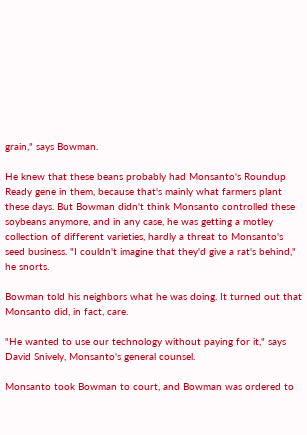grain," says Bowman.

He knew that these beans probably had Monsanto's Roundup Ready gene in them, because that's mainly what farmers plant these days. But Bowman didn't think Monsanto controlled these soybeans anymore, and in any case, he was getting a motley collection of different varieties, hardly a threat to Monsanto's seed business. "I couldn't imagine that they'd give a rat's behind," he snorts.

Bowman told his neighbors what he was doing. It turned out that Monsanto did, in fact, care.

"He wanted to use our technology without paying for it," says David Snively, Monsanto's general counsel.

Monsanto took Bowman to court, and Bowman was ordered to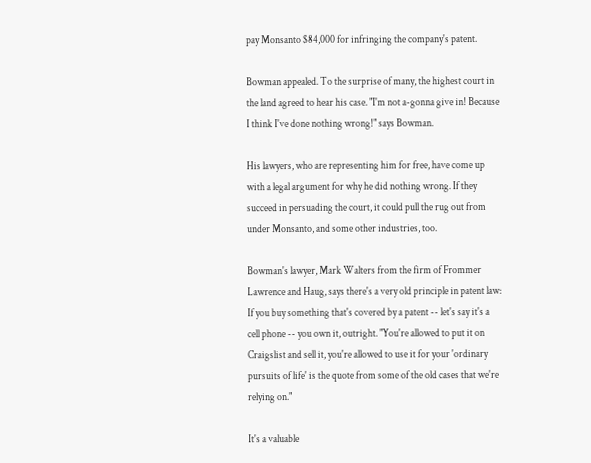pay Monsanto $84,000 for infringing the company's patent.

Bowman appealed. To the surprise of many, the highest court in the land agreed to hear his case. "I'm not a-gonna give in! Because I think I've done nothing wrong!" says Bowman.

His lawyers, who are representing him for free, have come up with a legal argument for why he did nothing wrong. If they succeed in persuading the court, it could pull the rug out from under Monsanto, and some other industries, too.

Bowman's lawyer, Mark Walters from the firm of Frommer Lawrence and Haug, says there's a very old principle in patent law: If you buy something that's covered by a patent -- let's say it's a cell phone -- you own it, outright. "You're allowed to put it on Craigslist and sell it, you're allowed to use it for your 'ordinary pursuits of life' is the quote from some of the old cases that we're relying on."

It's a valuable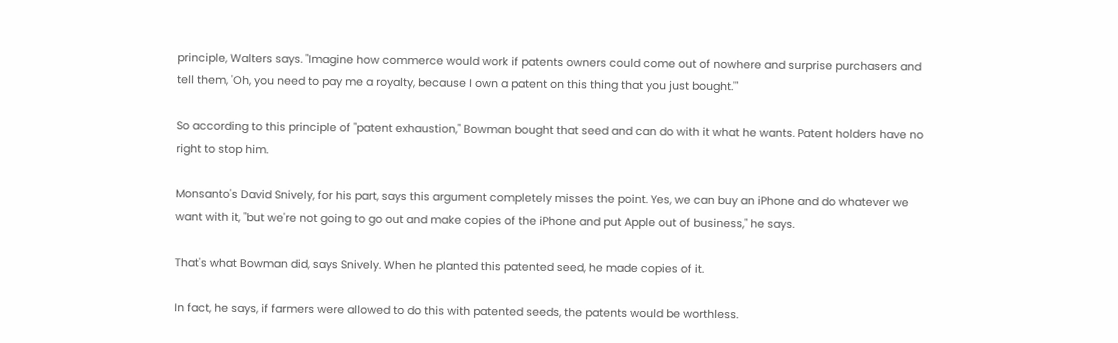principle, Walters says. "Imagine how commerce would work if patents owners could come out of nowhere and surprise purchasers and tell them, 'Oh, you need to pay me a royalty, because I own a patent on this thing that you just bought.'"

So according to this principle of "patent exhaustion," Bowman bought that seed and can do with it what he wants. Patent holders have no right to stop him.

Monsanto's David Snively, for his part, says this argument completely misses the point. Yes, we can buy an iPhone and do whatever we want with it, "but we're not going to go out and make copies of the iPhone and put Apple out of business," he says.

That's what Bowman did, says Snively. When he planted this patented seed, he made copies of it.

In fact, he says, if farmers were allowed to do this with patented seeds, the patents would be worthless.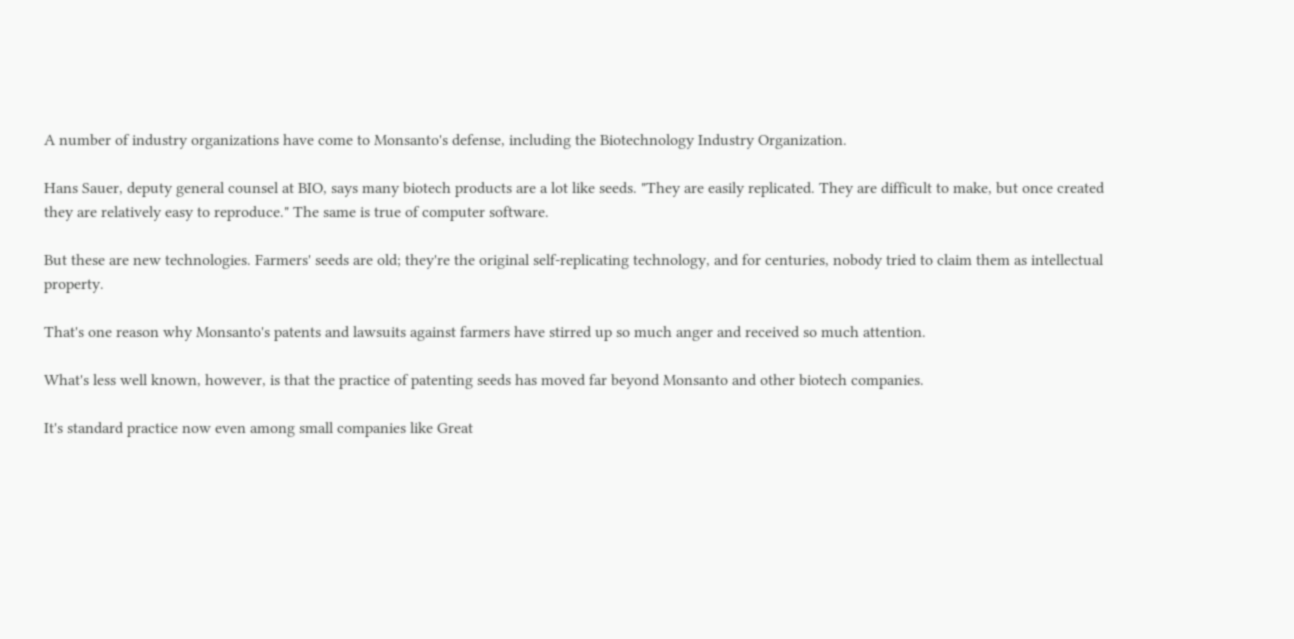A number of industry organizations have come to Monsanto's defense, including the Biotechnology Industry Organization.

Hans Sauer, deputy general counsel at BIO, says many biotech products are a lot like seeds. "They are easily replicated. They are difficult to make, but once created they are relatively easy to reproduce." The same is true of computer software.

But these are new technologies. Farmers' seeds are old; they're the original self-replicating technology, and for centuries, nobody tried to claim them as intellectual property.

That's one reason why Monsanto's patents and lawsuits against farmers have stirred up so much anger and received so much attention.

What's less well known, however, is that the practice of patenting seeds has moved far beyond Monsanto and other biotech companies.

It's standard practice now even among small companies like Great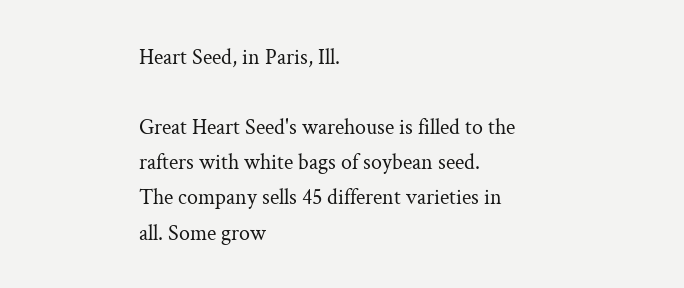Heart Seed, in Paris, Ill.

Great Heart Seed's warehouse is filled to the rafters with white bags of soybean seed. The company sells 45 different varieties in all. Some grow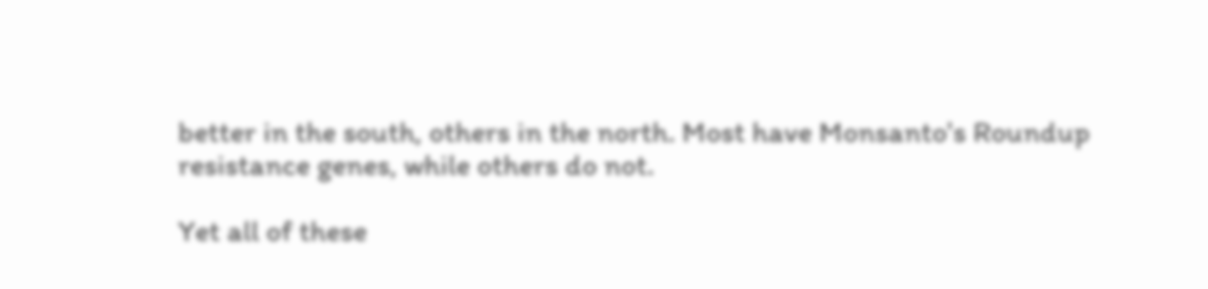better in the south, others in the north. Most have Monsanto's Roundup resistance genes, while others do not.

Yet all of these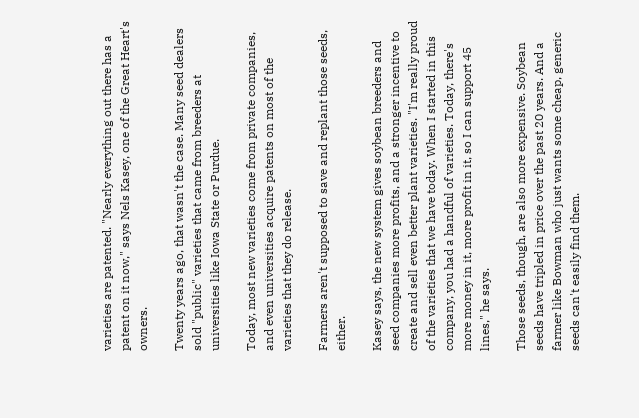varieties are patented. "Nearly everything out there has a patent on it now," says Nels Kasey, one of the Great Heart's owners.

Twenty years ago, that wasn't the case. Many seed dealers sold "public" varieties that came from breeders at universities like Iowa State or Purdue.

Today, most new varieties come from private companies, and even universities acquire patents on most of the varieties that they do release.

Farmers aren't supposed to save and replant those seeds, either.

Kasey says, the new system gives soybean breeders and seed companies more profits, and a stronger incentive to create and sell even better plant varieties. "I'm really proud of the varieties that we have today. When I started in this company, you had a handful of varieties. Today, there's more money in it, more profit in it, so I can support 45 lines," he says.

Those seeds, though, are also more expensive. Soybean seeds have tripled in price over the past 20 years. And a farmer like Bowman who just wants some cheap, generic seeds can't easily find them.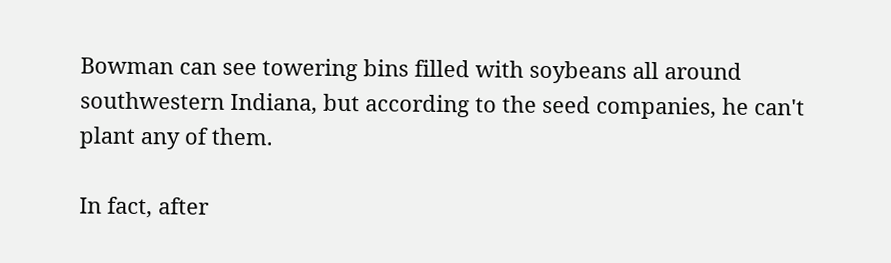Bowman can see towering bins filled with soybeans all around southwestern Indiana, but according to the seed companies, he can't plant any of them.

In fact, after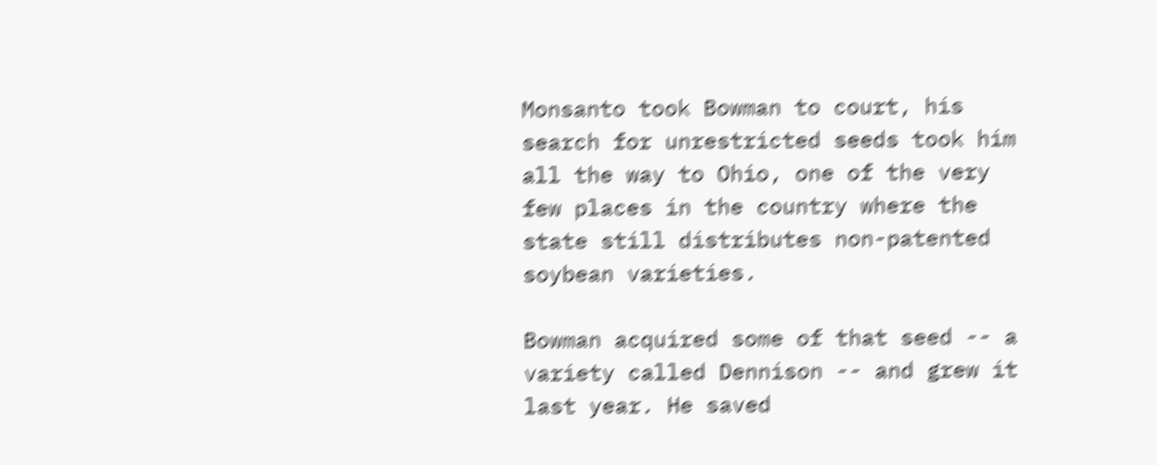Monsanto took Bowman to court, his search for unrestricted seeds took him all the way to Ohio, one of the very few places in the country where the state still distributes non-patented soybean varieties.

Bowman acquired some of that seed -- a variety called Dennison -- and grew it last year. He saved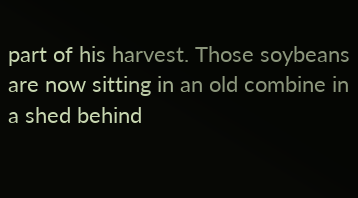part of his harvest. Those soybeans are now sitting in an old combine in a shed behind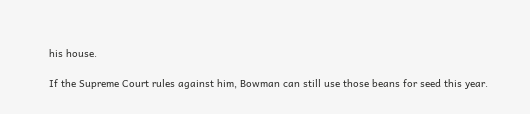his house.

If the Supreme Court rules against him, Bowman can still use those beans for seed this year.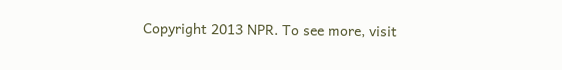Copyright 2013 NPR. To see more, visit